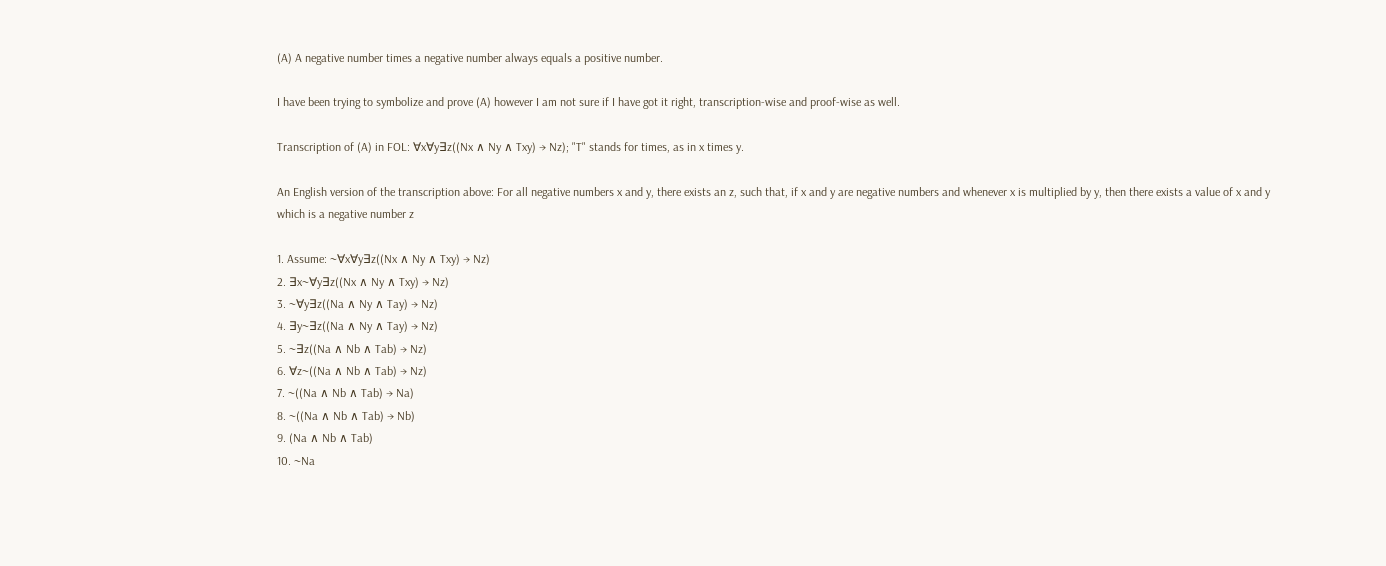(A) A negative number times a negative number always equals a positive number.

I have been trying to symbolize and prove (A) however I am not sure if I have got it right, transcription-wise and proof-wise as well.

Transcription of (A) in FOL: ∀x∀y∃z((Nx ∧ Ny ∧ Txy) → Nz); "T" stands for times, as in x times y.

An English version of the transcription above: For all negative numbers x and y, there exists an z, such that, if x and y are negative numbers and whenever x is multiplied by y, then there exists a value of x and y which is a negative number z

1. Assume: ~∀x∀y∃z((Nx ∧ Ny ∧ Txy) → Nz)
2. ∃x~∀y∃z((Nx ∧ Ny ∧ Txy) → Nz)
3. ~∀y∃z((Na ∧ Ny ∧ Tay) → Nz)
4. ∃y~∃z((Na ∧ Ny ∧ Tay) → Nz)
5. ~∃z((Na ∧ Nb ∧ Tab) → Nz)
6. ∀z~((Na ∧ Nb ∧ Tab) → Nz)
7. ~((Na ∧ Nb ∧ Tab) → Na)
8. ~((Na ∧ Nb ∧ Tab) → Nb)
9. (Na ∧ Nb ∧ Tab)
10. ~Na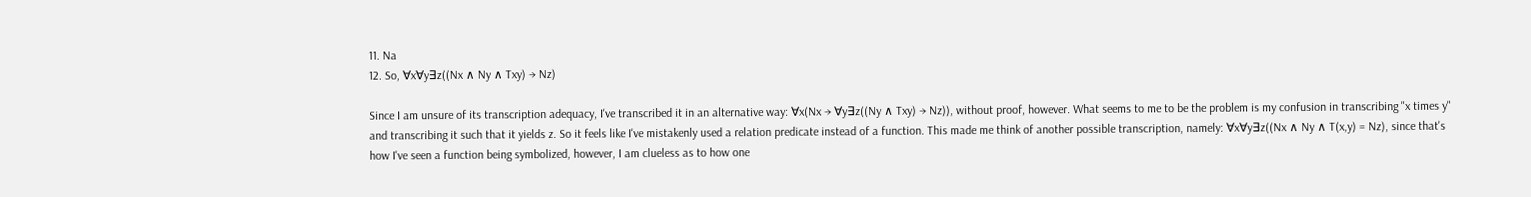11. Na
12. So, ∀x∀y∃z((Nx ∧ Ny ∧ Txy) → Nz)

Since I am unsure of its transcription adequacy, I've transcribed it in an alternative way: ∀x(Nx → ∀y∃z((Ny ∧ Txy) → Nz)), without proof, however. What seems to me to be the problem is my confusion in transcribing "x times y" and transcribing it such that it yields z. So it feels like I've mistakenly used a relation predicate instead of a function. This made me think of another possible transcription, namely: ∀x∀y∃z((Nx ∧ Ny ∧ T(x,y) = Nz), since that's how I've seen a function being symbolized, however, I am clueless as to how one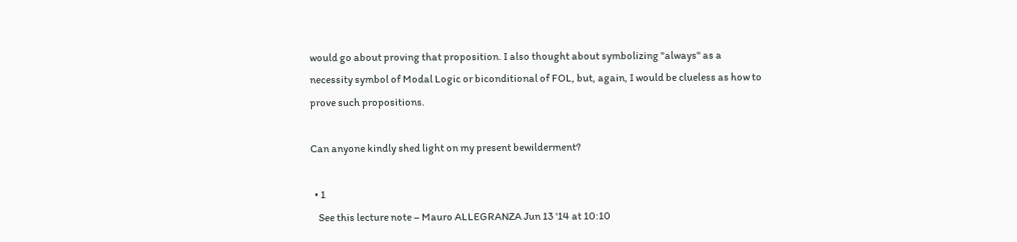would go about proving that proposition. I also thought about symbolizing "always" as a necessity symbol of Modal Logic or biconditional of FOL, but, again, I would be clueless as how to prove such propositions.

Can anyone kindly shed light on my present bewilderment?

  • 1
    See this lecture note – Mauro ALLEGRANZA Jun 13 '14 at 10:10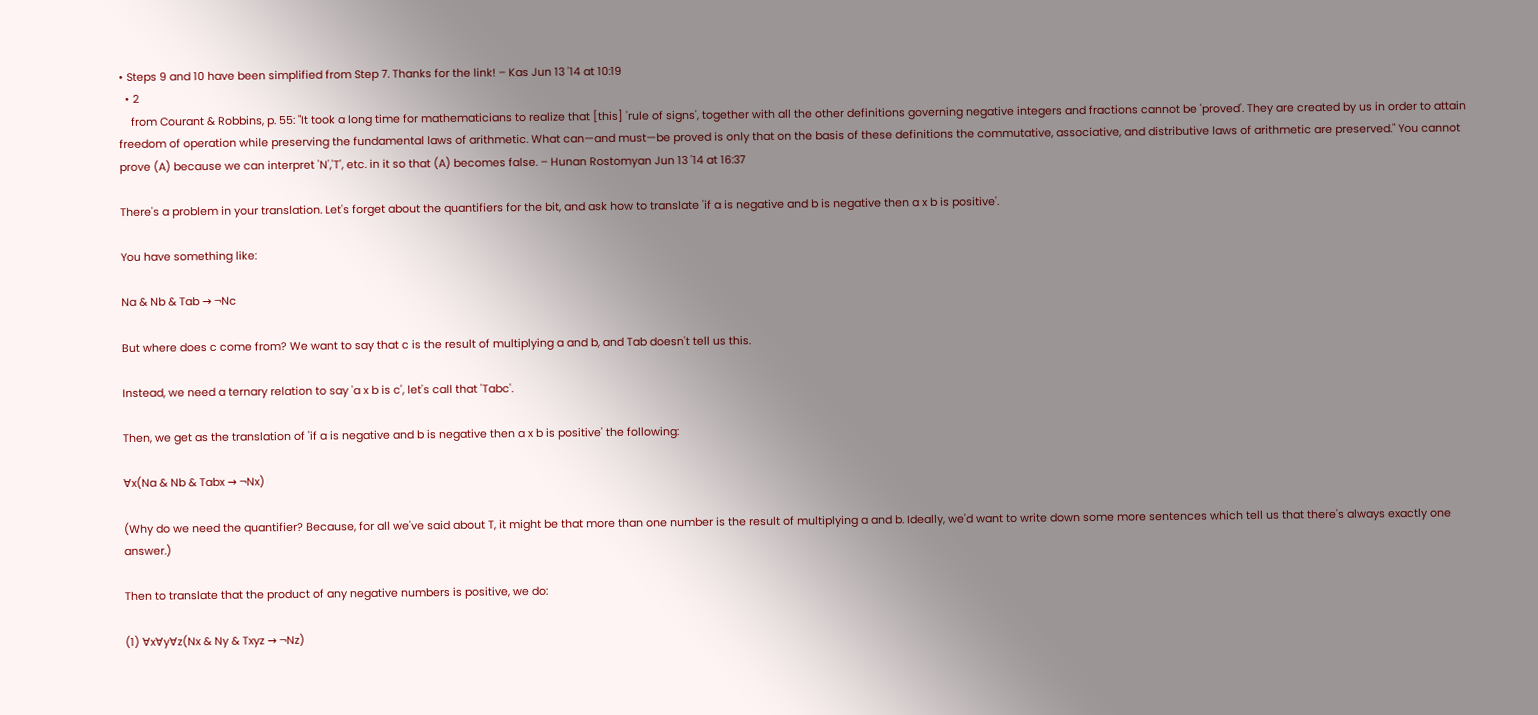• Steps 9 and 10 have been simplified from Step 7. Thanks for the link! – Kas Jun 13 '14 at 10:19
  • 2
    from Courant & Robbins, p. 55: "It took a long time for mathematicians to realize that [this] 'rule of signs', together with all the other definitions governing negative integers and fractions cannot be 'proved'. They are created by us in order to attain freedom of operation while preserving the fundamental laws of arithmetic. What can—and must—be proved is only that on the basis of these definitions the commutative, associative, and distributive laws of arithmetic are preserved." You cannot prove (A) because we can interpret 'N','T', etc. in it so that (A) becomes false. – Hunan Rostomyan Jun 13 '14 at 16:37

There's a problem in your translation. Let's forget about the quantifiers for the bit, and ask how to translate 'if a is negative and b is negative then a x b is positive'.

You have something like:

Na & Nb & Tab → ¬Nc

But where does c come from? We want to say that c is the result of multiplying a and b, and Tab doesn't tell us this.

Instead, we need a ternary relation to say 'a x b is c', let's call that 'Tabc'.

Then, we get as the translation of 'if a is negative and b is negative then a x b is positive' the following:

∀x(Na & Nb & Tabx → ¬Nx)

(Why do we need the quantifier? Because, for all we've said about T, it might be that more than one number is the result of multiplying a and b. Ideally, we'd want to write down some more sentences which tell us that there's always exactly one answer.)

Then to translate that the product of any negative numbers is positive, we do:

(1) ∀x∀y∀z(Nx & Ny & Txyz → ¬Nz)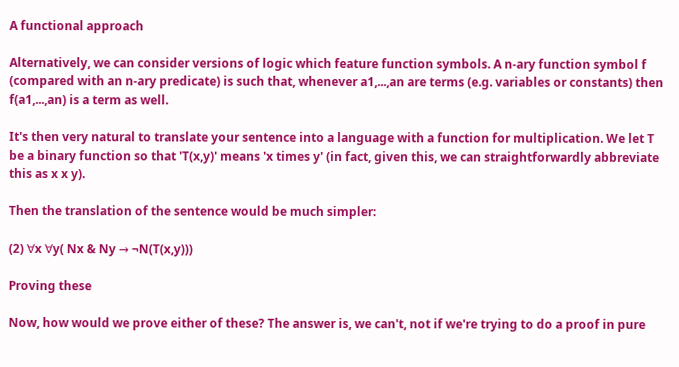A functional approach

Alternatively, we can consider versions of logic which feature function symbols. A n-ary function symbol f (compared with an n-ary predicate) is such that, whenever a1,...,an are terms (e.g. variables or constants) then f(a1,...,an) is a term as well.

It's then very natural to translate your sentence into a language with a function for multiplication. We let T be a binary function so that 'T(x,y)' means 'x times y' (in fact, given this, we can straightforwardly abbreviate this as x x y).

Then the translation of the sentence would be much simpler:

(2) ∀x ∀y( Nx & Ny → ¬N(T(x,y)))

Proving these

Now, how would we prove either of these? The answer is, we can't, not if we're trying to do a proof in pure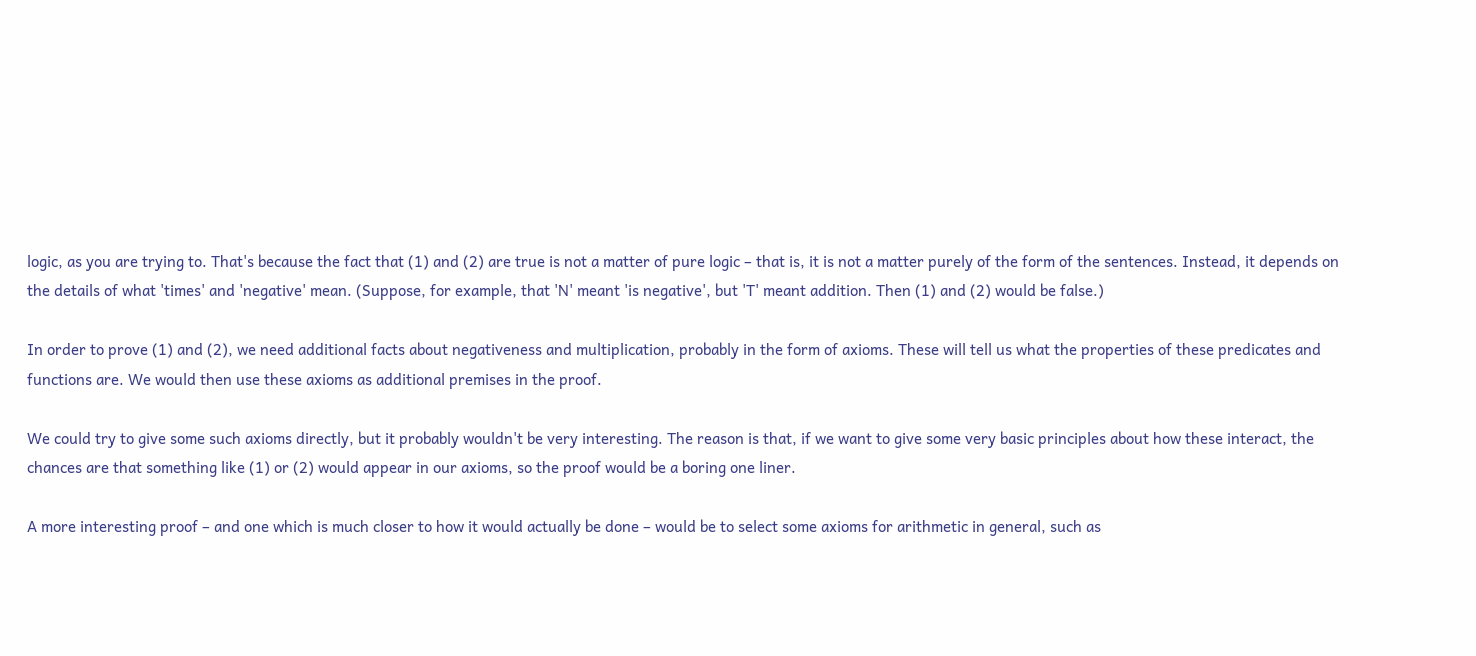logic, as you are trying to. That's because the fact that (1) and (2) are true is not a matter of pure logic – that is, it is not a matter purely of the form of the sentences. Instead, it depends on the details of what 'times' and 'negative' mean. (Suppose, for example, that 'N' meant 'is negative', but 'T' meant addition. Then (1) and (2) would be false.)

In order to prove (1) and (2), we need additional facts about negativeness and multiplication, probably in the form of axioms. These will tell us what the properties of these predicates and functions are. We would then use these axioms as additional premises in the proof.

We could try to give some such axioms directly, but it probably wouldn't be very interesting. The reason is that, if we want to give some very basic principles about how these interact, the chances are that something like (1) or (2) would appear in our axioms, so the proof would be a boring one liner.

A more interesting proof – and one which is much closer to how it would actually be done – would be to select some axioms for arithmetic in general, such as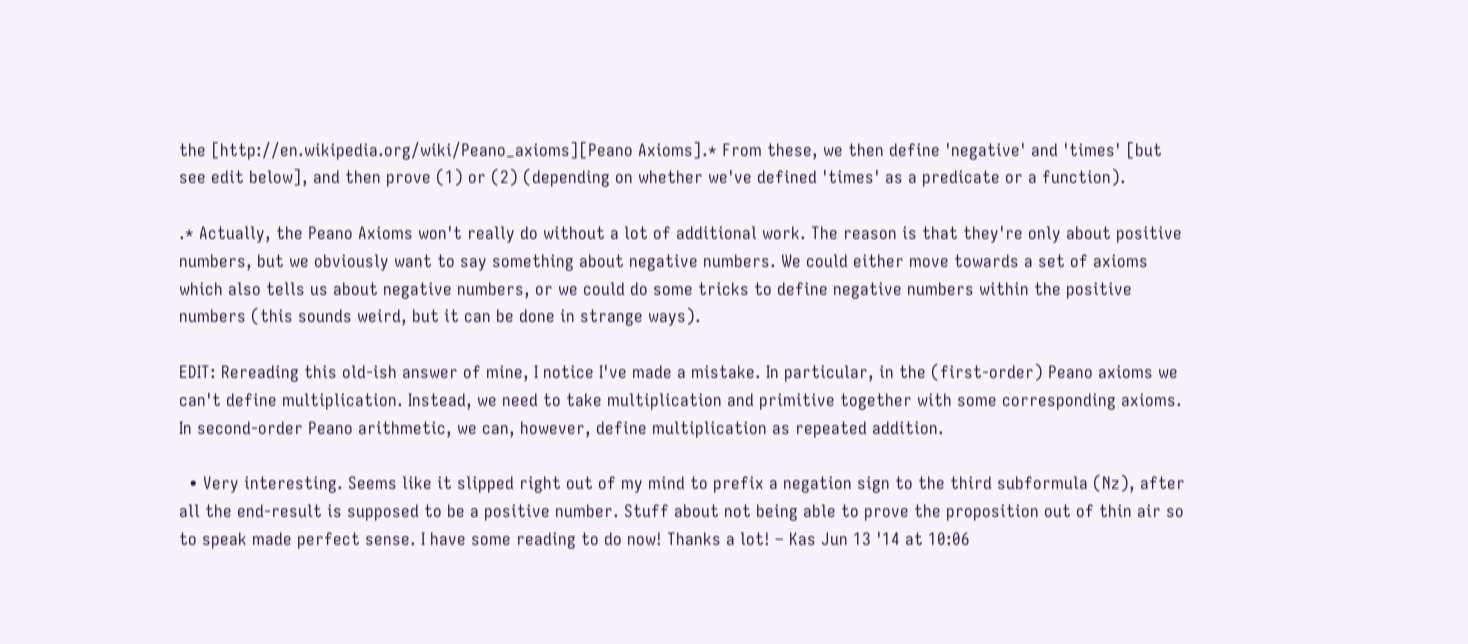the [http://en.wikipedia.org/wiki/Peano_axioms][Peano Axioms].* From these, we then define 'negative' and 'times' [but see edit below], and then prove (1) or (2) (depending on whether we've defined 'times' as a predicate or a function).

.* Actually, the Peano Axioms won't really do without a lot of additional work. The reason is that they're only about positive numbers, but we obviously want to say something about negative numbers. We could either move towards a set of axioms which also tells us about negative numbers, or we could do some tricks to define negative numbers within the positive numbers (this sounds weird, but it can be done in strange ways).

EDIT: Rereading this old-ish answer of mine, I notice I've made a mistake. In particular, in the (first-order) Peano axioms we can't define multiplication. Instead, we need to take multiplication and primitive together with some corresponding axioms. In second-order Peano arithmetic, we can, however, define multiplication as repeated addition.

  • Very interesting. Seems like it slipped right out of my mind to prefix a negation sign to the third subformula (Nz), after all the end-result is supposed to be a positive number. Stuff about not being able to prove the proposition out of thin air so to speak made perfect sense. I have some reading to do now! Thanks a lot! – Kas Jun 13 '14 at 10:06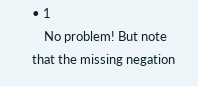• 1
    No problem! But note that the missing negation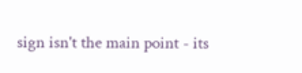sign isn't the main point - its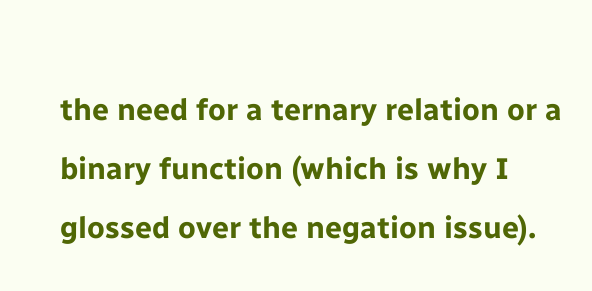the need for a ternary relation or a binary function (which is why I glossed over the negation issue).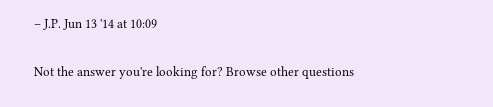– J.P. Jun 13 '14 at 10:09

Not the answer you're looking for? Browse other questions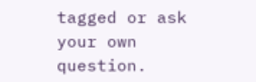tagged or ask your own question.